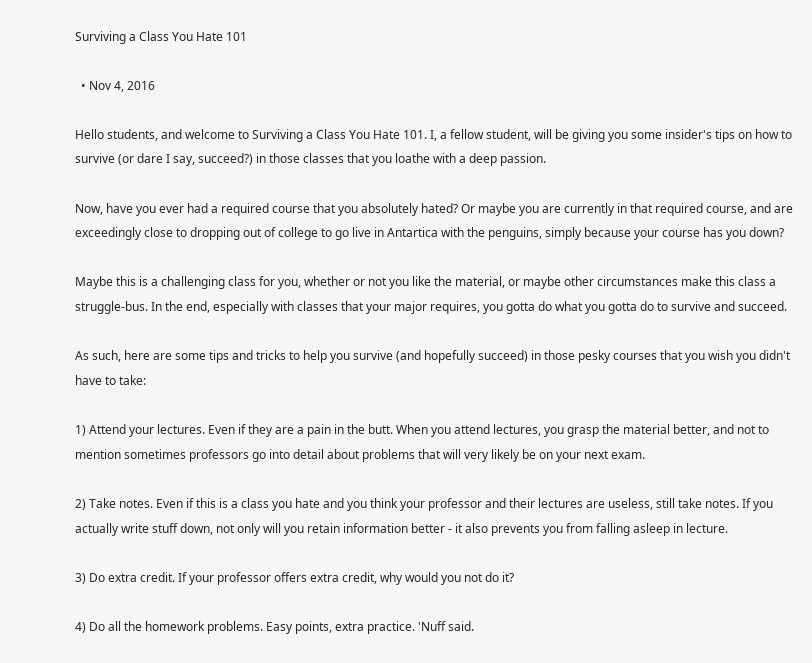Surviving a Class You Hate 101

  • Nov 4, 2016

Hello students, and welcome to Surviving a Class You Hate 101. I, a fellow student, will be giving you some insider's tips on how to survive (or dare I say, succeed?) in those classes that you loathe with a deep passion.

Now, have you ever had a required course that you absolutely hated? Or maybe you are currently in that required course, and are exceedingly close to dropping out of college to go live in Antartica with the penguins, simply because your course has you down?

Maybe this is a challenging class for you, whether or not you like the material, or maybe other circumstances make this class a struggle-bus. In the end, especially with classes that your major requires, you gotta do what you gotta do to survive and succeed.

As such, here are some tips and tricks to help you survive (and hopefully succeed) in those pesky courses that you wish you didn't have to take:

1) Attend your lectures. Even if they are a pain in the butt. When you attend lectures, you grasp the material better, and not to mention sometimes professors go into detail about problems that will very likely be on your next exam.

2) Take notes. Even if this is a class you hate and you think your professor and their lectures are useless, still take notes. If you actually write stuff down, not only will you retain information better - it also prevents you from falling asleep in lecture.

3) Do extra credit. If your professor offers extra credit, why would you not do it?

4) Do all the homework problems. Easy points, extra practice. 'Nuff said.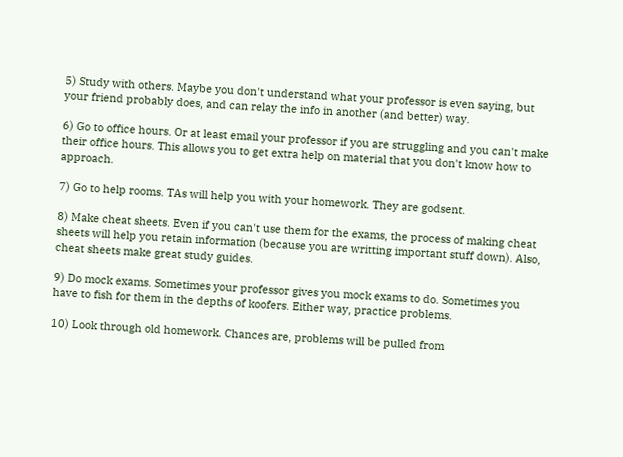5) Study with others. Maybe you don't understand what your professor is even saying, but your friend probably does, and can relay the info in another (and better) way.

6) Go to office hours. Or at least email your professor if you are struggling and you can't make their office hours. This allows you to get extra help on material that you don't know how to approach.

7) Go to help rooms. TAs will help you with your homework. They are godsent.

8) Make cheat sheets. Even if you can't use them for the exams, the process of making cheat sheets will help you retain information (because you are writting important stuff down). Also, cheat sheets make great study guides.

9) Do mock exams. Sometimes your professor gives you mock exams to do. Sometimes you have to fish for them in the depths of koofers. Either way, practice problems.

10) Look through old homework. Chances are, problems will be pulled from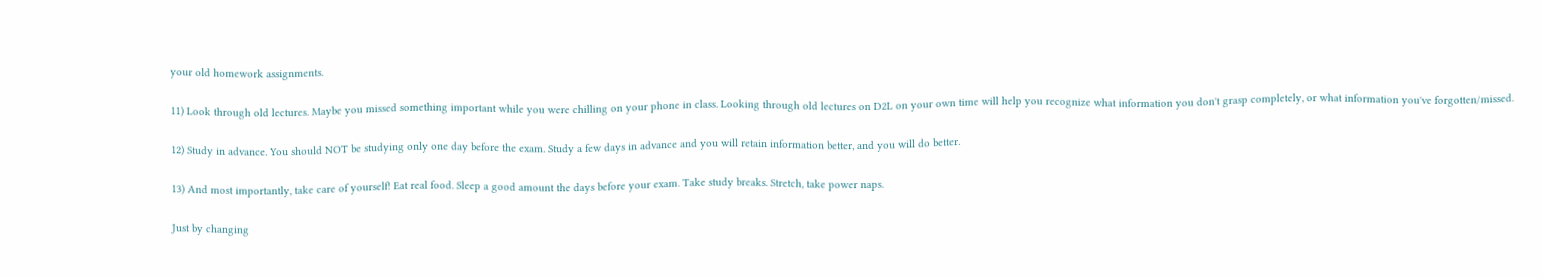your old homework assignments.

11) Look through old lectures. Maybe you missed something important while you were chilling on your phone in class. Looking through old lectures on D2L on your own time will help you recognize what information you don't grasp completely, or what information you've forgotten/missed.

12) Study in advance. You should NOT be studying only one day before the exam. Study a few days in advance and you will retain information better, and you will do better.

13) And most importantly, take care of yourself! Eat real food. Sleep a good amount the days before your exam. Take study breaks. Stretch, take power naps.

Just by changing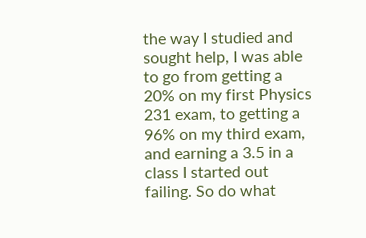the way I studied and sought help, I was able to go from getting a 20% on my first Physics 231 exam, to getting a 96% on my third exam, and earning a 3.5 in a class I started out failing. So do what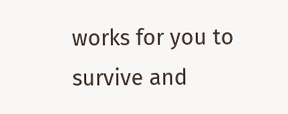works for you to survive and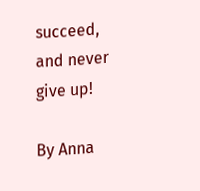succeed, and never give up!

By Anna